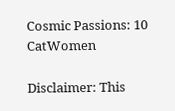Cosmic Passions: 10 CatWomen

Disclaimer: This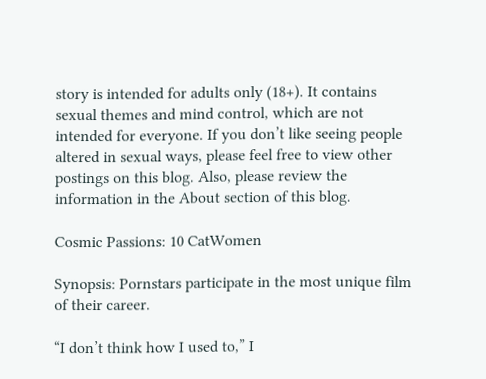story is intended for adults only (18+). It contains sexual themes and mind control, which are not intended for everyone. If you don’t like seeing people altered in sexual ways, please feel free to view other postings on this blog. Also, please review the information in the About section of this blog.

Cosmic Passions: 10 CatWomen

Synopsis: Pornstars participate in the most unique film of their career.

“I don’t think how I used to,” I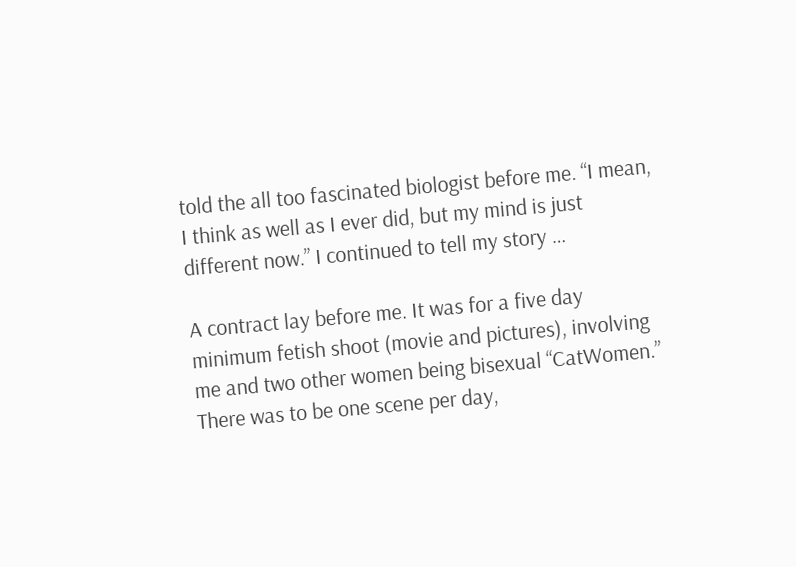told the all too fascinated biologist before me. “I mean, I think as well as I ever did, but my mind is just different now.” I continued to tell my story …

A contract lay before me. It was for a five day minimum fetish shoot (movie and pictures), involving me and two other women being bisexual “CatWomen.” There was to be one scene per day,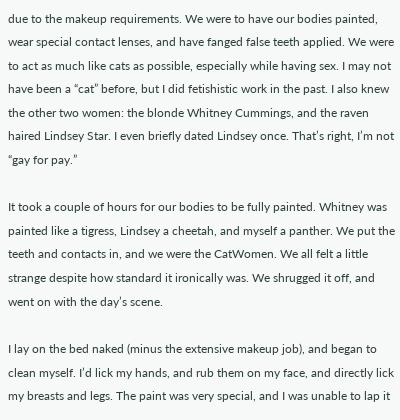due to the makeup requirements. We were to have our bodies painted, wear special contact lenses, and have fanged false teeth applied. We were to act as much like cats as possible, especially while having sex. I may not have been a “cat” before, but I did fetishistic work in the past. I also knew the other two women: the blonde Whitney Cummings, and the raven haired Lindsey Star. I even briefly dated Lindsey once. That’s right, I’m not “gay for pay.”

It took a couple of hours for our bodies to be fully painted. Whitney was painted like a tigress, Lindsey a cheetah, and myself a panther. We put the teeth and contacts in, and we were the CatWomen. We all felt a little strange despite how standard it ironically was. We shrugged it off, and went on with the day’s scene.

I lay on the bed naked (minus the extensive makeup job), and began to clean myself. I’d lick my hands, and rub them on my face, and directly lick my breasts and legs. The paint was very special, and I was unable to lap it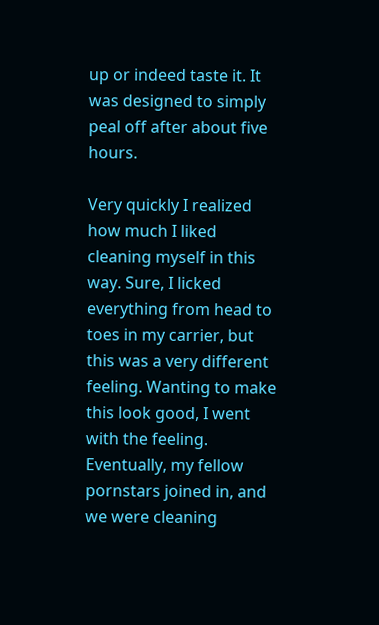up or indeed taste it. It was designed to simply peal off after about five hours.

Very quickly I realized how much I liked cleaning myself in this way. Sure, I licked everything from head to toes in my carrier, but this was a very different feeling. Wanting to make this look good, I went with the feeling. Eventually, my fellow pornstars joined in, and we were cleaning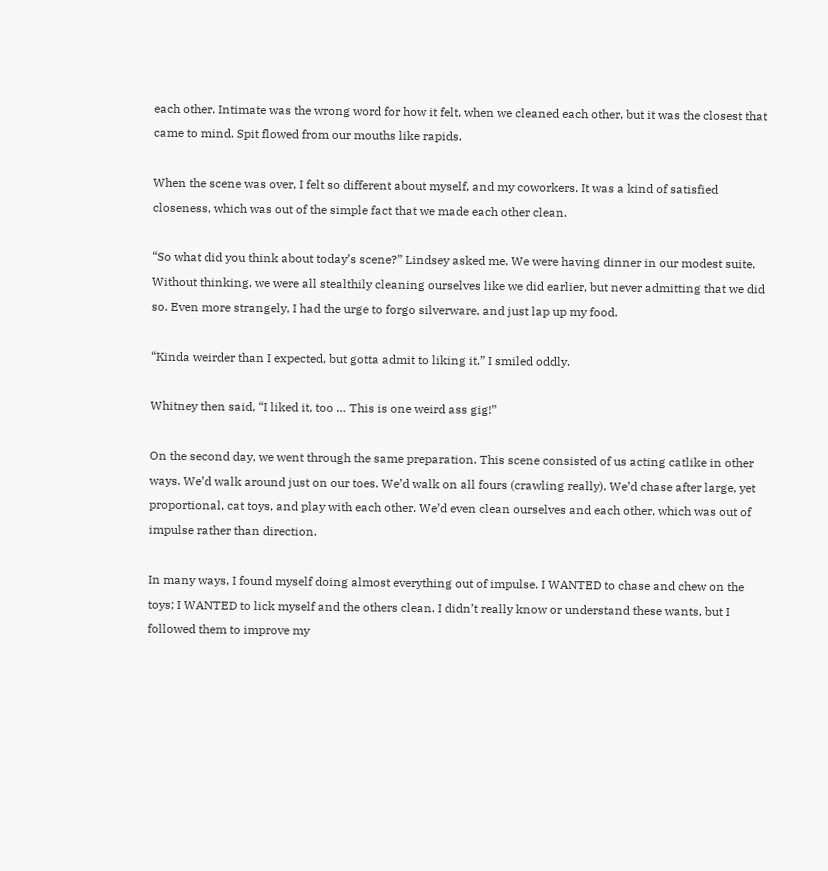each other. Intimate was the wrong word for how it felt, when we cleaned each other, but it was the closest that came to mind. Spit flowed from our mouths like rapids.

When the scene was over, I felt so different about myself, and my coworkers. It was a kind of satisfied closeness, which was out of the simple fact that we made each other clean.

“So what did you think about today’s scene?” Lindsey asked me. We were having dinner in our modest suite. Without thinking, we were all stealthily cleaning ourselves like we did earlier, but never admitting that we did so. Even more strangely, I had the urge to forgo silverware, and just lap up my food.

“Kinda weirder than I expected, but gotta admit to liking it.” I smiled oddly.

Whitney then said, “I liked it, too … This is one weird ass gig!”

On the second day, we went through the same preparation. This scene consisted of us acting catlike in other ways. We’d walk around just on our toes. We’d walk on all fours (crawling really). We’d chase after large, yet proportional, cat toys, and play with each other. We’d even clean ourselves and each other, which was out of impulse rather than direction.

In many ways, I found myself doing almost everything out of impulse. I WANTED to chase and chew on the toys; I WANTED to lick myself and the others clean. I didn’t really know or understand these wants, but I followed them to improve my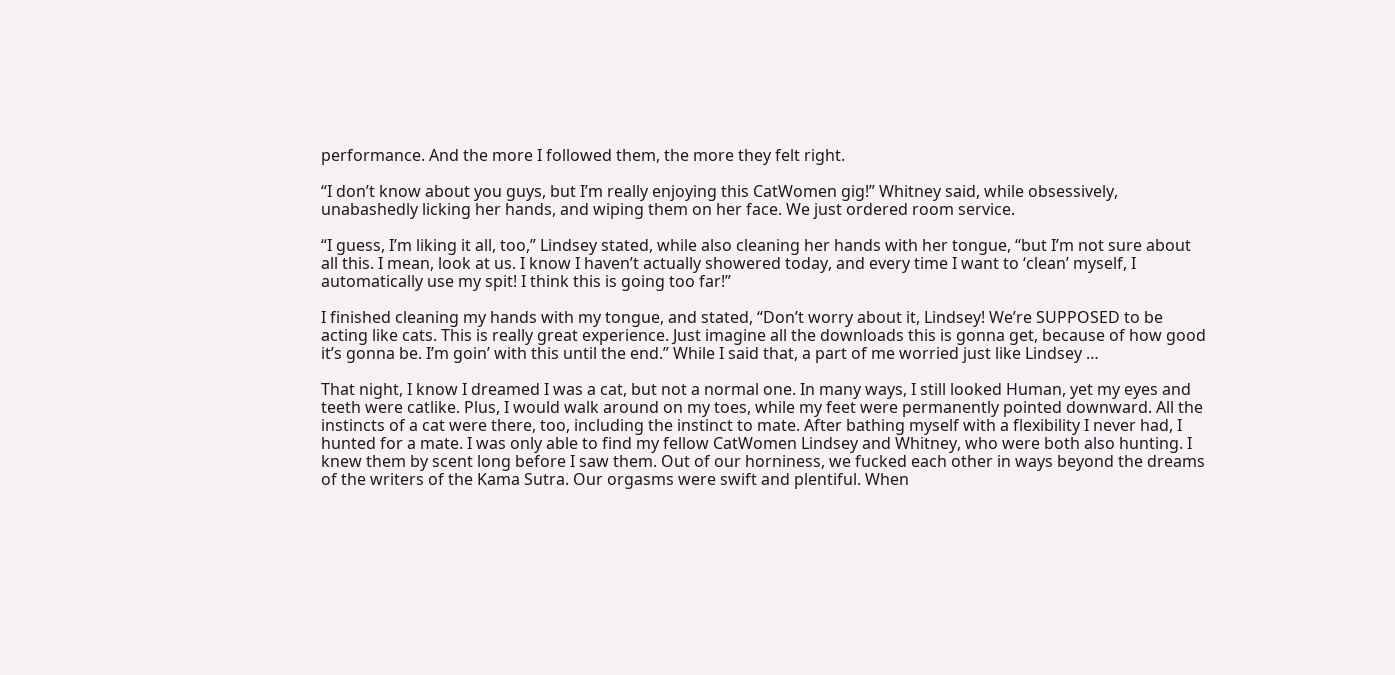performance. And the more I followed them, the more they felt right.

“I don’t know about you guys, but I’m really enjoying this CatWomen gig!” Whitney said, while obsessively, unabashedly licking her hands, and wiping them on her face. We just ordered room service.

“I guess, I’m liking it all, too,” Lindsey stated, while also cleaning her hands with her tongue, “but I’m not sure about all this. I mean, look at us. I know I haven’t actually showered today, and every time I want to ‘clean’ myself, I automatically use my spit! I think this is going too far!”

I finished cleaning my hands with my tongue, and stated, “Don’t worry about it, Lindsey! We’re SUPPOSED to be acting like cats. This is really great experience. Just imagine all the downloads this is gonna get, because of how good it’s gonna be. I’m goin’ with this until the end.” While I said that, a part of me worried just like Lindsey …

That night, I know I dreamed I was a cat, but not a normal one. In many ways, I still looked Human, yet my eyes and teeth were catlike. Plus, I would walk around on my toes, while my feet were permanently pointed downward. All the instincts of a cat were there, too, including the instinct to mate. After bathing myself with a flexibility I never had, I hunted for a mate. I was only able to find my fellow CatWomen Lindsey and Whitney, who were both also hunting. I knew them by scent long before I saw them. Out of our horniness, we fucked each other in ways beyond the dreams of the writers of the Kama Sutra. Our orgasms were swift and plentiful. When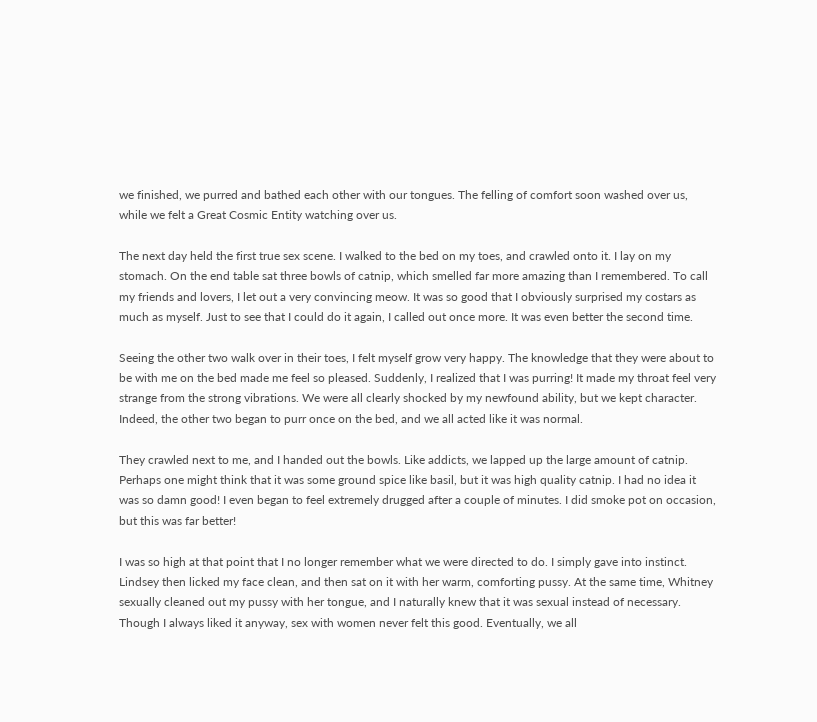we finished, we purred and bathed each other with our tongues. The felling of comfort soon washed over us, while we felt a Great Cosmic Entity watching over us.

The next day held the first true sex scene. I walked to the bed on my toes, and crawled onto it. I lay on my stomach. On the end table sat three bowls of catnip, which smelled far more amazing than I remembered. To call my friends and lovers, I let out a very convincing meow. It was so good that I obviously surprised my costars as much as myself. Just to see that I could do it again, I called out once more. It was even better the second time.

Seeing the other two walk over in their toes, I felt myself grow very happy. The knowledge that they were about to be with me on the bed made me feel so pleased. Suddenly, I realized that I was purring! It made my throat feel very strange from the strong vibrations. We were all clearly shocked by my newfound ability, but we kept character. Indeed, the other two began to purr once on the bed, and we all acted like it was normal.

They crawled next to me, and I handed out the bowls. Like addicts, we lapped up the large amount of catnip. Perhaps one might think that it was some ground spice like basil, but it was high quality catnip. I had no idea it was so damn good! I even began to feel extremely drugged after a couple of minutes. I did smoke pot on occasion, but this was far better!

I was so high at that point that I no longer remember what we were directed to do. I simply gave into instinct. Lindsey then licked my face clean, and then sat on it with her warm, comforting pussy. At the same time, Whitney sexually cleaned out my pussy with her tongue, and I naturally knew that it was sexual instead of necessary. Though I always liked it anyway, sex with women never felt this good. Eventually, we all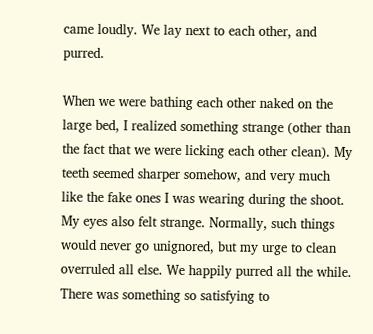came loudly. We lay next to each other, and purred.

When we were bathing each other naked on the large bed, I realized something strange (other than the fact that we were licking each other clean). My teeth seemed sharper somehow, and very much like the fake ones I was wearing during the shoot. My eyes also felt strange. Normally, such things would never go unignored, but my urge to clean overruled all else. We happily purred all the while. There was something so satisfying to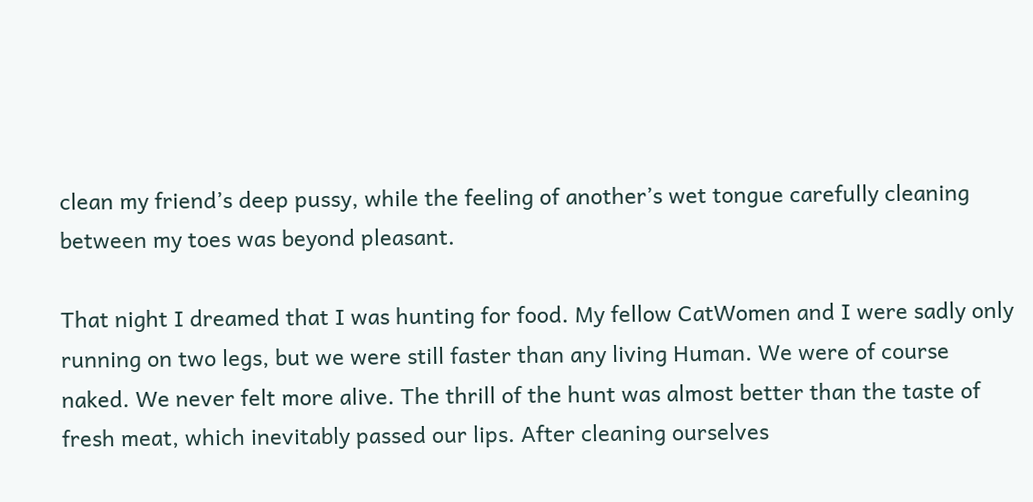clean my friend’s deep pussy, while the feeling of another’s wet tongue carefully cleaning between my toes was beyond pleasant.

That night I dreamed that I was hunting for food. My fellow CatWomen and I were sadly only running on two legs, but we were still faster than any living Human. We were of course naked. We never felt more alive. The thrill of the hunt was almost better than the taste of fresh meat, which inevitably passed our lips. After cleaning ourselves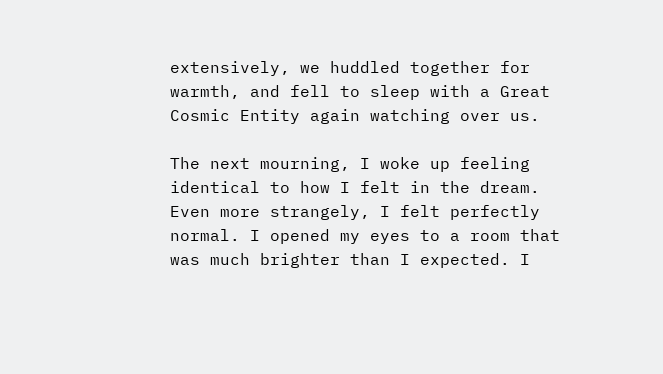extensively, we huddled together for warmth, and fell to sleep with a Great Cosmic Entity again watching over us.

The next mourning, I woke up feeling identical to how I felt in the dream. Even more strangely, I felt perfectly normal. I opened my eyes to a room that was much brighter than I expected. I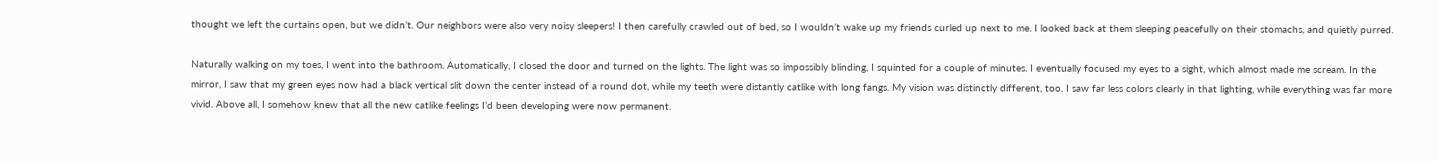thought we left the curtains open, but we didn’t. Our neighbors were also very noisy sleepers! I then carefully crawled out of bed, so I wouldn’t wake up my friends curled up next to me. I looked back at them sleeping peacefully on their stomachs, and quietly purred.

Naturally walking on my toes, I went into the bathroom. Automatically, I closed the door and turned on the lights. The light was so impossibly blinding, I squinted for a couple of minutes. I eventually focused my eyes to a sight, which almost made me scream. In the mirror, I saw that my green eyes now had a black vertical slit down the center instead of a round dot, while my teeth were distantly catlike with long fangs. My vision was distinctly different, too. I saw far less colors clearly in that lighting, while everything was far more vivid. Above all, I somehow knew that all the new catlike feelings I’d been developing were now permanent.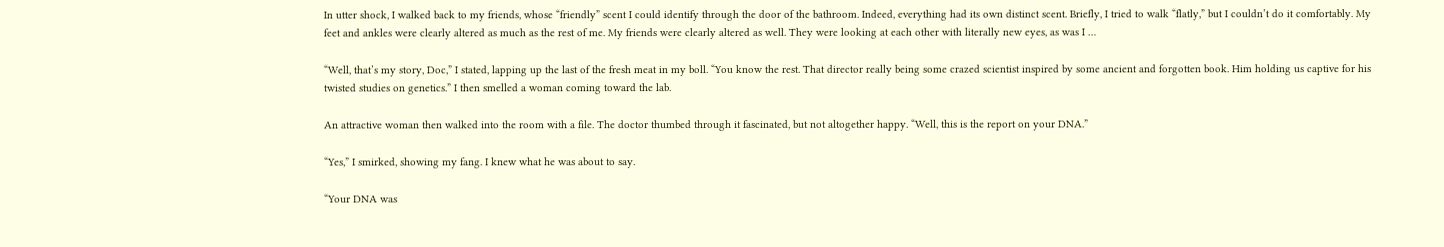In utter shock, I walked back to my friends, whose “friendly” scent I could identify through the door of the bathroom. Indeed, everything had its own distinct scent. Briefly, I tried to walk “flatly,” but I couldn’t do it comfortably. My feet and ankles were clearly altered as much as the rest of me. My friends were clearly altered as well. They were looking at each other with literally new eyes, as was I …

“Well, that’s my story, Doc,” I stated, lapping up the last of the fresh meat in my boll. “You know the rest. That director really being some crazed scientist inspired by some ancient and forgotten book. Him holding us captive for his twisted studies on genetics.” I then smelled a woman coming toward the lab.

An attractive woman then walked into the room with a file. The doctor thumbed through it fascinated, but not altogether happy. “Well, this is the report on your DNA.”

“Yes,” I smirked, showing my fang. I knew what he was about to say.

“Your DNA was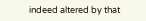indeed altered by that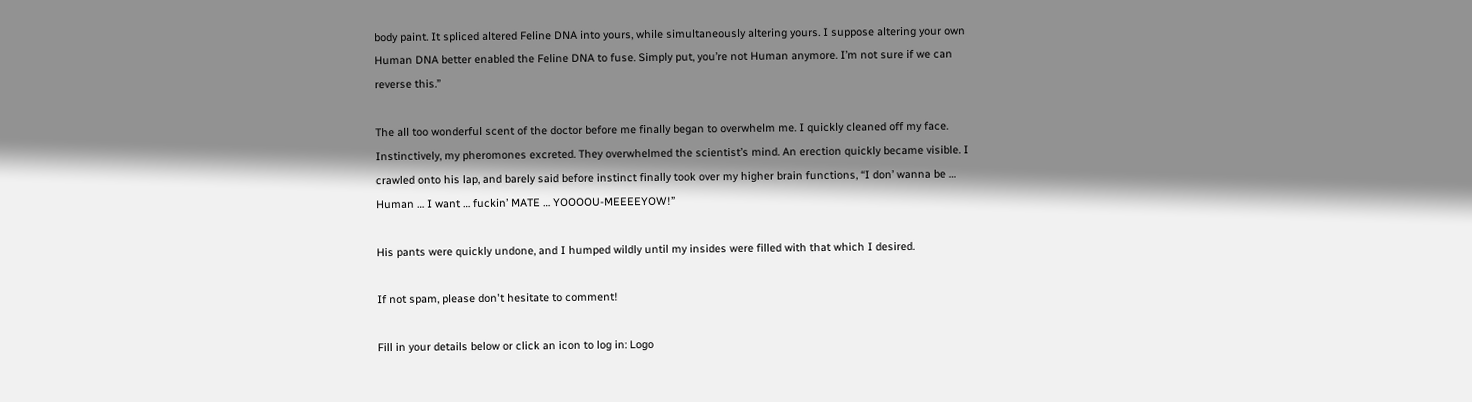body paint. It spliced altered Feline DNA into yours, while simultaneously altering yours. I suppose altering your own Human DNA better enabled the Feline DNA to fuse. Simply put, you’re not Human anymore. I’m not sure if we can reverse this.”

The all too wonderful scent of the doctor before me finally began to overwhelm me. I quickly cleaned off my face. Instinctively, my pheromones excreted. They overwhelmed the scientist’s mind. An erection quickly became visible. I crawled onto his lap, and barely said before instinct finally took over my higher brain functions, “I don’ wanna be … Human … I want … fuckin’ MATE … YOOOOU-MEEEEYOW!”

His pants were quickly undone, and I humped wildly until my insides were filled with that which I desired.

If not spam, please don't hesitate to comment!

Fill in your details below or click an icon to log in: Logo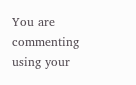You are commenting using your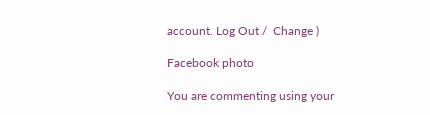account. Log Out /  Change )

Facebook photo

You are commenting using your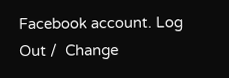Facebook account. Log Out /  Change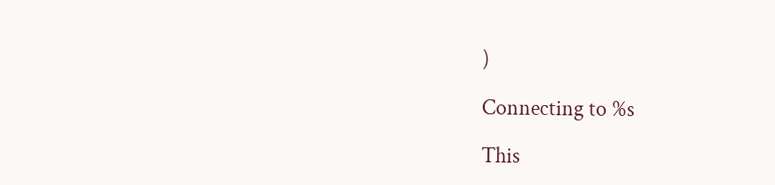)

Connecting to %s

This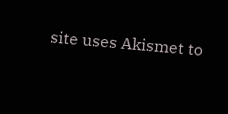site uses Akismet to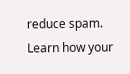reduce spam. Learn how your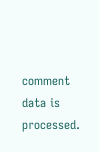comment data is processed.